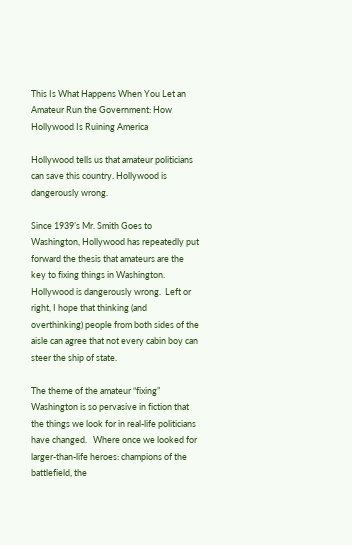This Is What Happens When You Let an Amateur Run the Government: How Hollywood Is Ruining America

Hollywood tells us that amateur politicians can save this country. Hollywood is dangerously wrong.

Since 1939’s Mr. Smith Goes to Washington, Hollywood has repeatedly put forward the thesis that amateurs are the key to fixing things in Washington.  Hollywood is dangerously wrong.  Left or right, I hope that thinking (and overthinking) people from both sides of the aisle can agree that not every cabin boy can steer the ship of state.

The theme of the amateur “fixing” Washington is so pervasive in fiction that the things we look for in real-life politicians have changed.   Where once we looked for larger-than-life heroes: champions of the battlefield, the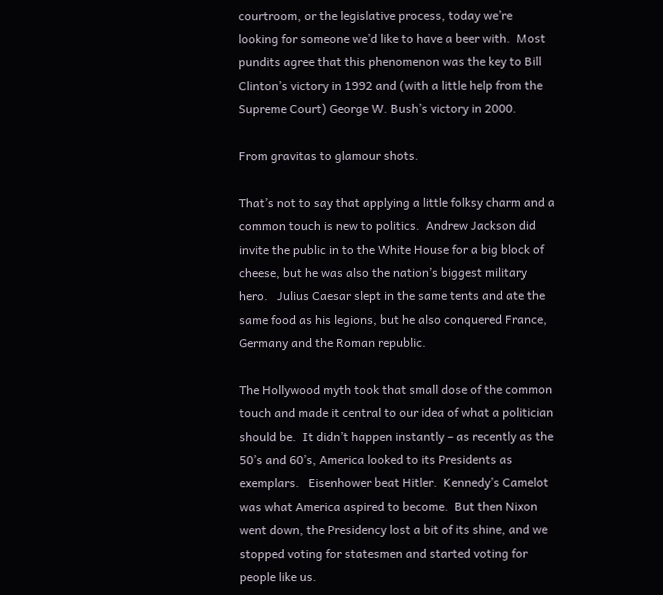courtroom, or the legislative process, today we’re looking for someone we’d like to have a beer with.  Most pundits agree that this phenomenon was the key to Bill Clinton’s victory in 1992 and (with a little help from the Supreme Court) George W. Bush’s victory in 2000.

From gravitas to glamour shots.

That’s not to say that applying a little folksy charm and a common touch is new to politics.  Andrew Jackson did invite the public in to the White House for a big block of cheese, but he was also the nation’s biggest military hero.   Julius Caesar slept in the same tents and ate the same food as his legions, but he also conquered France, Germany and the Roman republic.

The Hollywood myth took that small dose of the common touch and made it central to our idea of what a politician should be.  It didn’t happen instantly – as recently as the 50’s and 60’s, America looked to its Presidents as exemplars.   Eisenhower beat Hitler.  Kennedy’s Camelot was what America aspired to become.  But then Nixon went down, the Presidency lost a bit of its shine, and we stopped voting for statesmen and started voting for people like us.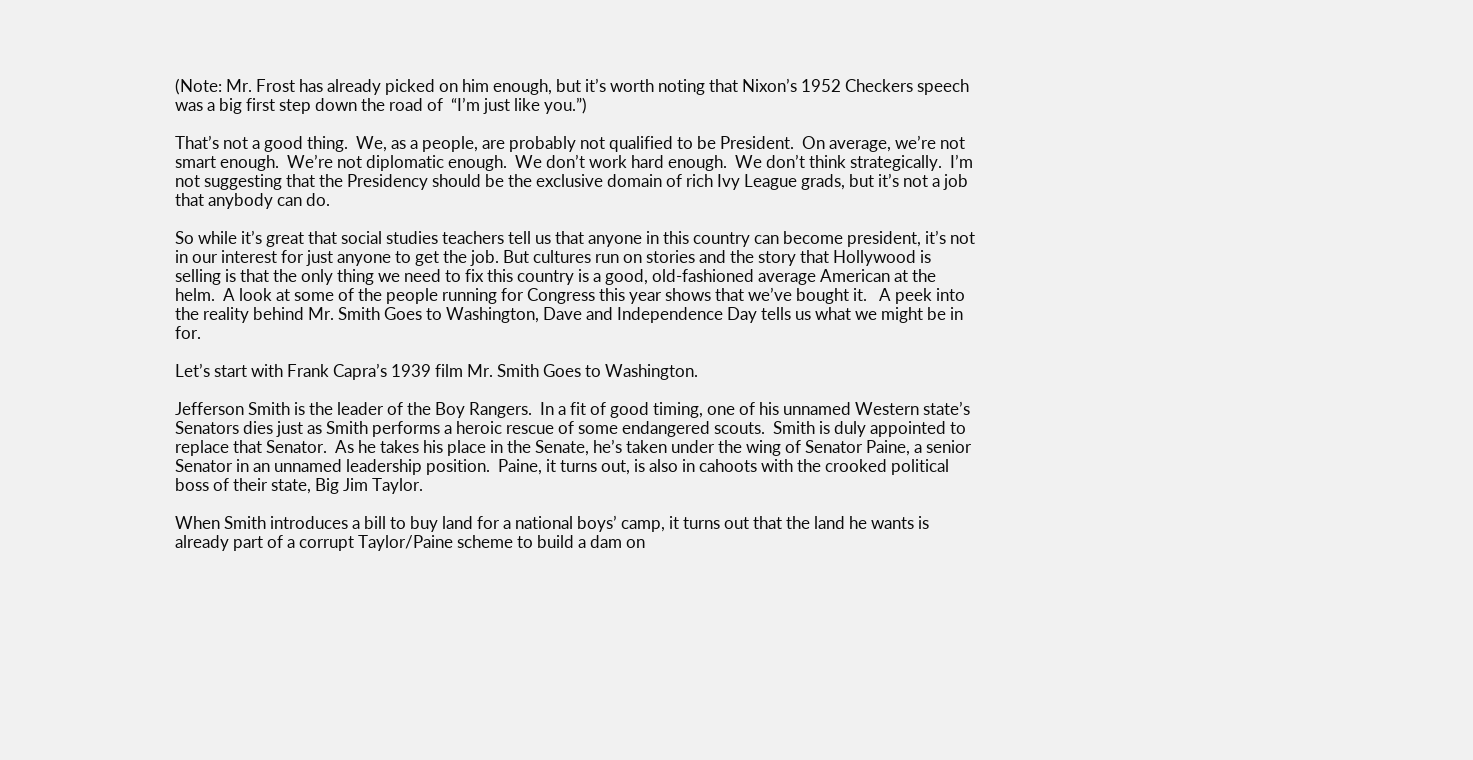(Note: Mr. Frost has already picked on him enough, but it’s worth noting that Nixon’s 1952 Checkers speech was a big first step down the road of  “I’m just like you.”)

That’s not a good thing.  We, as a people, are probably not qualified to be President.  On average, we’re not smart enough.  We’re not diplomatic enough.  We don’t work hard enough.  We don’t think strategically.  I’m not suggesting that the Presidency should be the exclusive domain of rich Ivy League grads, but it’s not a job that anybody can do.

So while it’s great that social studies teachers tell us that anyone in this country can become president, it’s not in our interest for just anyone to get the job. But cultures run on stories and the story that Hollywood is selling is that the only thing we need to fix this country is a good, old-fashioned average American at the helm.  A look at some of the people running for Congress this year shows that we’ve bought it.   A peek into the reality behind Mr. Smith Goes to Washington, Dave and Independence Day tells us what we might be in for.

Let’s start with Frank Capra’s 1939 film Mr. Smith Goes to Washington.

Jefferson Smith is the leader of the Boy Rangers.  In a fit of good timing, one of his unnamed Western state’s Senators dies just as Smith performs a heroic rescue of some endangered scouts.  Smith is duly appointed to replace that Senator.  As he takes his place in the Senate, he’s taken under the wing of Senator Paine, a senior Senator in an unnamed leadership position.  Paine, it turns out, is also in cahoots with the crooked political boss of their state, Big Jim Taylor.

When Smith introduces a bill to buy land for a national boys’ camp, it turns out that the land he wants is already part of a corrupt Taylor/Paine scheme to build a dam on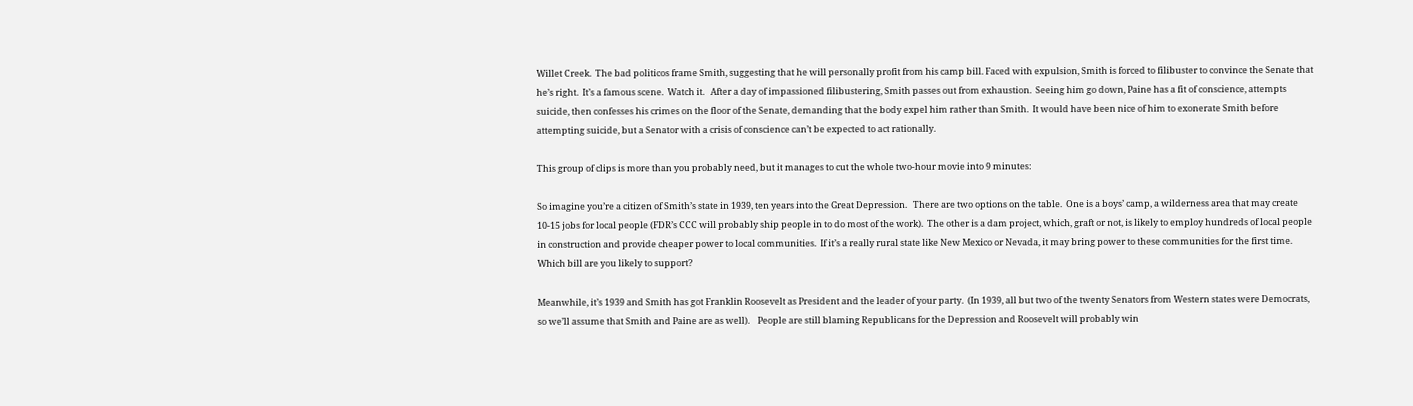Willet Creek.  The bad politicos frame Smith, suggesting that he will personally profit from his camp bill. Faced with expulsion, Smith is forced to filibuster to convince the Senate that he’s right.  It’s a famous scene.  Watch it.   After a day of impassioned filibustering, Smith passes out from exhaustion.  Seeing him go down, Paine has a fit of conscience, attempts suicide, then confesses his crimes on the floor of the Senate, demanding that the body expel him rather than Smith.  It would have been nice of him to exonerate Smith before attempting suicide, but a Senator with a crisis of conscience can’t be expected to act rationally.

This group of clips is more than you probably need, but it manages to cut the whole two-hour movie into 9 minutes:

So imagine you’re a citizen of Smith’s state in 1939, ten years into the Great Depression.   There are two options on the table.  One is a boys’ camp, a wilderness area that may create 10-15 jobs for local people (FDR’s CCC will probably ship people in to do most of the work).  The other is a dam project, which, graft or not, is likely to employ hundreds of local people in construction and provide cheaper power to local communities.  If it’s a really rural state like New Mexico or Nevada, it may bring power to these communities for the first time.  Which bill are you likely to support?

Meanwhile, it’s 1939 and Smith has got Franklin Roosevelt as President and the leader of your party.  (In 1939, all but two of the twenty Senators from Western states were Democrats, so we’ll assume that Smith and Paine are as well).    People are still blaming Republicans for the Depression and Roosevelt will probably win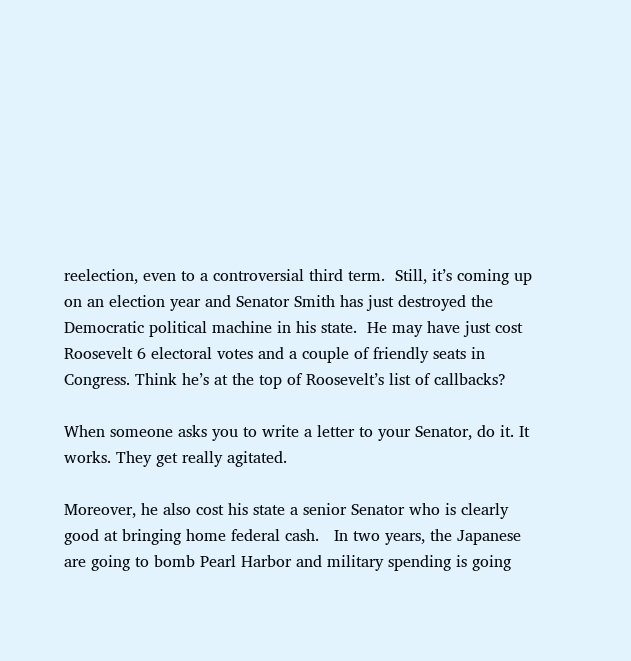reelection, even to a controversial third term.  Still, it’s coming up on an election year and Senator Smith has just destroyed the Democratic political machine in his state.  He may have just cost Roosevelt 6 electoral votes and a couple of friendly seats in Congress. Think he’s at the top of Roosevelt’s list of callbacks?

When someone asks you to write a letter to your Senator, do it. It works. They get really agitated.

Moreover, he also cost his state a senior Senator who is clearly good at bringing home federal cash.   In two years, the Japanese are going to bomb Pearl Harbor and military spending is going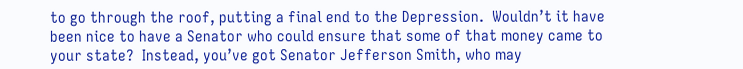to go through the roof, putting a final end to the Depression.  Wouldn’t it have been nice to have a Senator who could ensure that some of that money came to your state?  Instead, you’ve got Senator Jefferson Smith, who may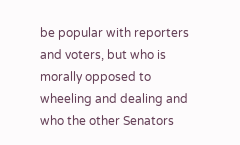be popular with reporters and voters, but who is morally opposed to wheeling and dealing and who the other Senators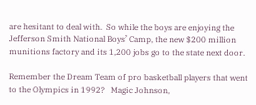are hesitant to deal with.  So while the boys are enjoying the Jefferson Smith National Boys’ Camp, the new $200 million munitions factory and its 1,200 jobs go to the state next door.

Remember the Dream Team of pro basketball players that went to the Olympics in 1992?   Magic Johnson,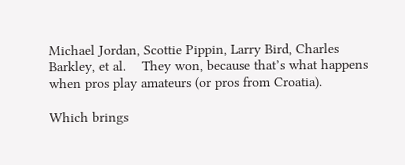Michael Jordan, Scottie Pippin, Larry Bird, Charles Barkley, et al.    They won, because that’s what happens when pros play amateurs (or pros from Croatia).

Which brings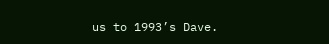us to 1993’s Dave.